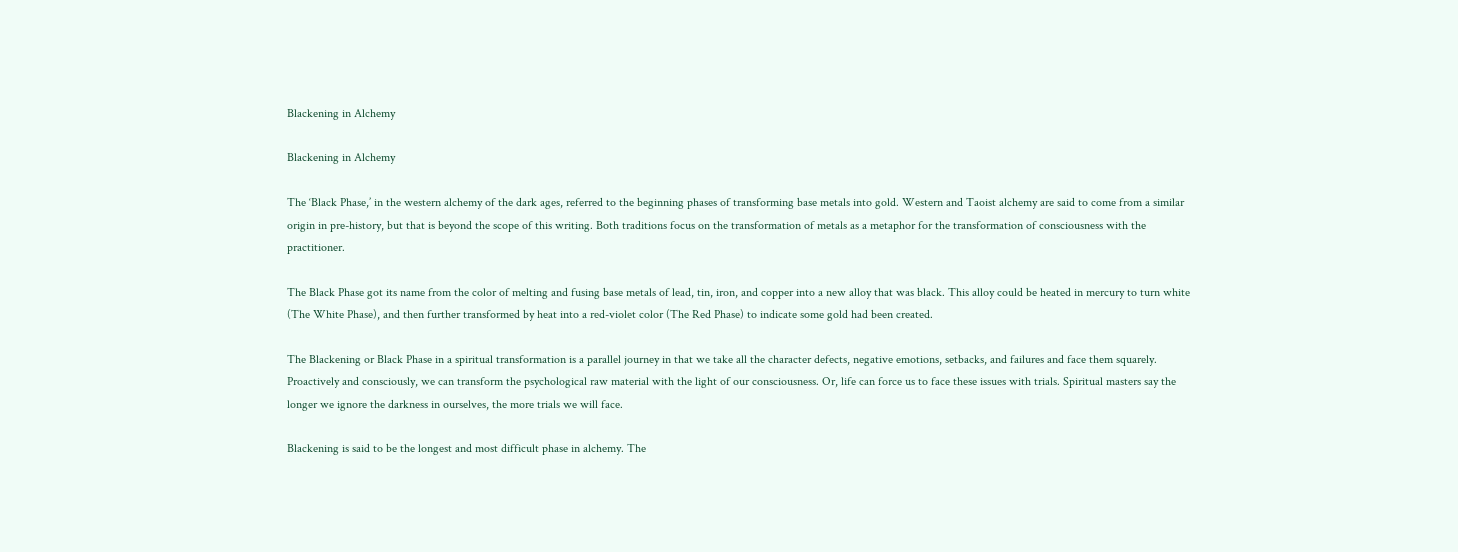Blackening in Alchemy

Blackening in Alchemy

The ‘Black Phase,’ in the western alchemy of the dark ages, referred to the beginning phases of transforming base metals into gold. Western and Taoist alchemy are said to come from a similar origin in pre-history, but that is beyond the scope of this writing. Both traditions focus on the transformation of metals as a metaphor for the transformation of consciousness with the practitioner.

The Black Phase got its name from the color of melting and fusing base metals of lead, tin, iron, and copper into a new alloy that was black. This alloy could be heated in mercury to turn white (The White Phase), and then further transformed by heat into a red-violet color (The Red Phase) to indicate some gold had been created.

The Blackening or Black Phase in a spiritual transformation is a parallel journey in that we take all the character defects, negative emotions, setbacks, and failures and face them squarely. Proactively and consciously, we can transform the psychological raw material with the light of our consciousness. Or, life can force us to face these issues with trials. Spiritual masters say the longer we ignore the darkness in ourselves, the more trials we will face.

Blackening is said to be the longest and most difficult phase in alchemy. The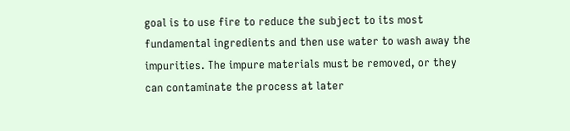goal is to use fire to reduce the subject to its most fundamental ingredients and then use water to wash away the impurities. The impure materials must be removed, or they can contaminate the process at later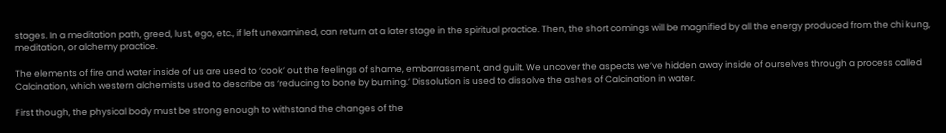stages. In a meditation path, greed, lust, ego, etc., if left unexamined, can return at a later stage in the spiritual practice. Then, the short comings will be magnified by all the energy produced from the chi kung, meditation, or alchemy practice.

The elements of fire and water inside of us are used to ‘cook’ out the feelings of shame, embarrassment, and guilt. We uncover the aspects we’ve hidden away inside of ourselves through a process called Calcination, which western alchemists used to describe as ‘reducing to bone by burning.’ Dissolution is used to dissolve the ashes of Calcination in water.

First though, the physical body must be strong enough to withstand the changes of the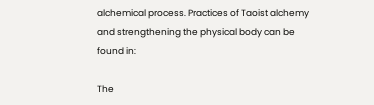alchemical process. Practices of Taoist alchemy and strengthening the physical body can be found in:

The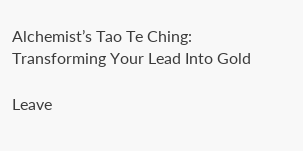Alchemist’s Tao Te Ching:
Transforming Your Lead Into Gold

Leave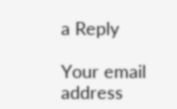a Reply

Your email address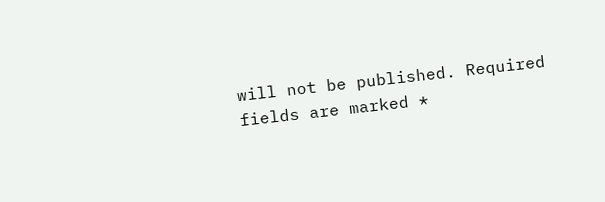will not be published. Required fields are marked *